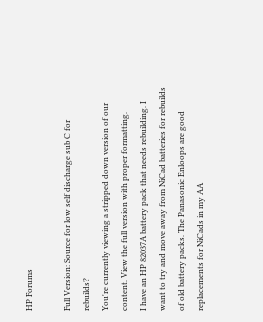HP Forums

Full Version: Source for low self discharge sub C for rebuilds?
You're currently viewing a stripped down version of our content. View the full version with proper formatting.
I have an HP 82037A battery pack that needs rebuilding. I want to try and move away from NiCad batteries for rebuilds of old battery packs. The Panasonic Enloops are good replacements for NiCads in my AA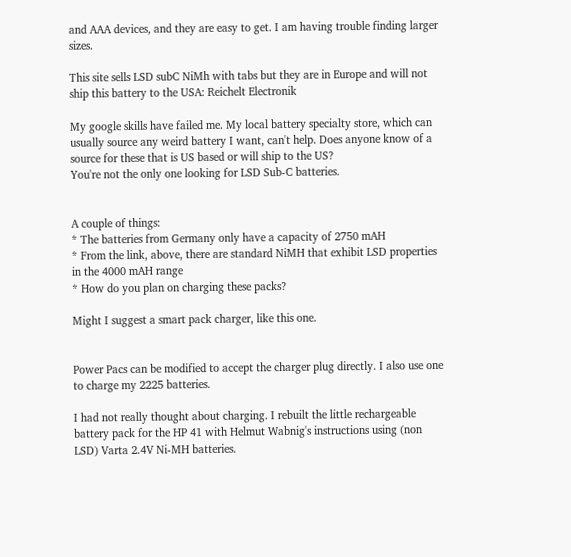and AAA devices, and they are easy to get. I am having trouble finding larger sizes.

This site sells LSD subC NiMh with tabs but they are in Europe and will not ship this battery to the USA: Reichelt Electronik

My google skills have failed me. My local battery specialty store, which can usually source any weird battery I want, can't help. Does anyone know of a source for these that is US based or will ship to the US?
You're not the only one looking for LSD Sub-C batteries.


A couple of things:
* The batteries from Germany only have a capacity of 2750 mAH
* From the link, above, there are standard NiMH that exhibit LSD properties in the 4000 mAH range
* How do you plan on charging these packs?

Might I suggest a smart pack charger, like this one.


Power Pacs can be modified to accept the charger plug directly. I also use one to charge my 2225 batteries.

I had not really thought about charging. I rebuilt the little rechargeable battery pack for the HP 41 with Helmut Wabnig's instructions using (non LSD) Varta 2.4V Ni-MH batteries.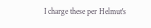I charge these per Helmut's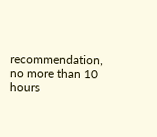recommendation, no more than 10 hours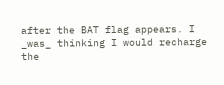after the BAT flag appears. I _was_ thinking I would recharge the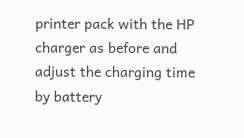printer pack with the HP charger as before and adjust the charging time by battery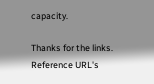capacity.

Thanks for the links.
Reference URL's